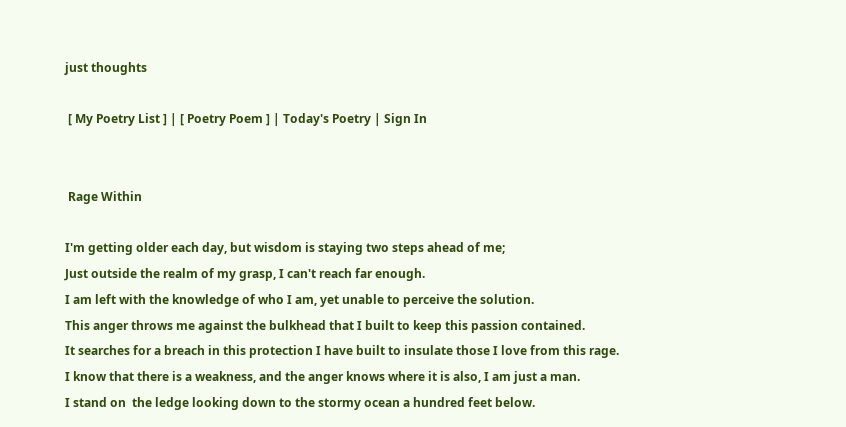just thoughts

 [ My Poetry List ] | [ Poetry Poem ] | Today's Poetry | Sign In


 Rage Within

I'm getting older each day, but wisdom is staying two steps ahead of me;
Just outside the realm of my grasp, I can't reach far enough.
I am left with the knowledge of who I am, yet unable to perceive the solution.
This anger throws me against the bulkhead that I built to keep this passion contained.
It searches for a breach in this protection I have built to insulate those I love from this rage.
I know that there is a weakness, and the anger knows where it is also, I am just a man.
I stand on  the ledge looking down to the stormy ocean a hundred feet below.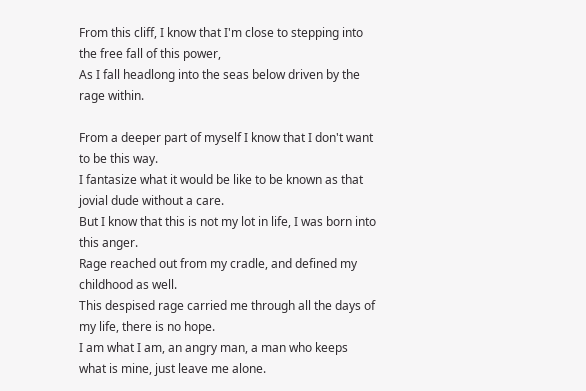From this cliff, I know that I'm close to stepping into the free fall of this power,
As I fall headlong into the seas below driven by the rage within.

From a deeper part of myself I know that I don't want to be this way.
I fantasize what it would be like to be known as that jovial dude without a care.
But I know that this is not my lot in life, I was born into this anger.
Rage reached out from my cradle, and defined my childhood as well.
This despised rage carried me through all the days of my life, there is no hope.
I am what I am, an angry man, a man who keeps what is mine, just leave me alone.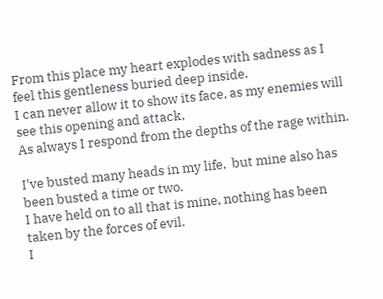From this place my heart explodes with sadness as I feel this gentleness buried deep inside.
I can never allow it to show its face, as my enemies will see this opening and attack,
As always I respond from the depths of the rage within.

I've busted many heads in my life,  but mine also has been busted a time or two.
I have held on to all that is mine, nothing has been taken by the forces of evil.
I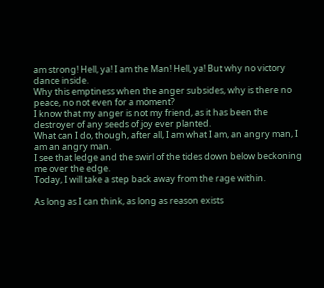am strong! Hell, ya! I am the Man! Hell, ya! But why no victory dance inside.
Why this emptiness when the anger subsides, why is there no peace, no not even for a moment?
I know that my anger is not my friend, as it has been the destroyer of any seeds of joy ever planted.
What can I do, though, after all, I am what I am, an angry man, I am an angry man.
I see that ledge and the swirl of the tides down below beckoning me over the edge.
Today, I will take a step back away from the rage within.

As long as I can think, as long as reason exists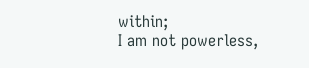within;
I am not powerless,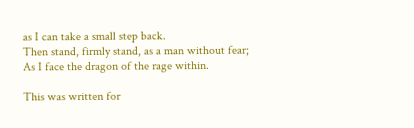as I can take a small step back.
Then stand, firmly stand, as a man without fear;
As I face the dragon of the rage within.

This was written for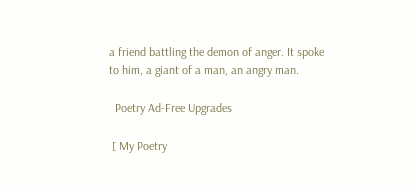a friend battling the demon of anger. It spoke
to him, a giant of a man, an angry man.

  Poetry Ad-Free Upgrades

 [ My Poetry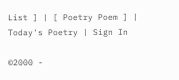List ] | [ Poetry Poem ] | Today's Poetry | Sign In

©2000 -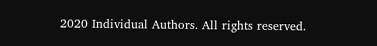2020 Individual Authors. All rights reserved.